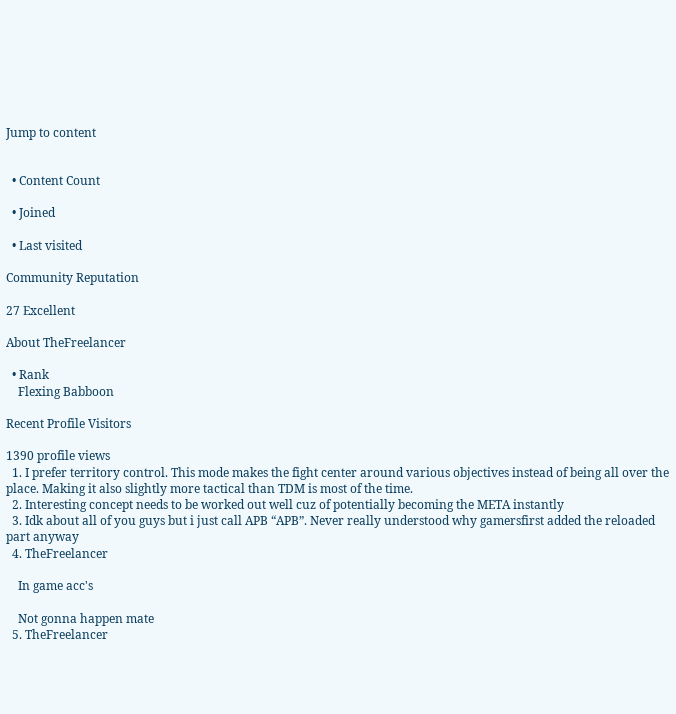Jump to content


  • Content Count

  • Joined

  • Last visited

Community Reputation

27 Excellent

About TheFreelancer

  • Rank
    Flexing Babboon

Recent Profile Visitors

1390 profile views
  1. I prefer territory control. This mode makes the fight center around various objectives instead of being all over the place. Making it also slightly more tactical than TDM is most of the time.
  2. Interesting concept needs to be worked out well cuz of potentially becoming the META instantly
  3. Idk about all of you guys but i just call APB “APB”. Never really understood why gamersfirst added the reloaded part anyway
  4. TheFreelancer

    In game acc's

    Not gonna happen mate
  5. TheFreelancer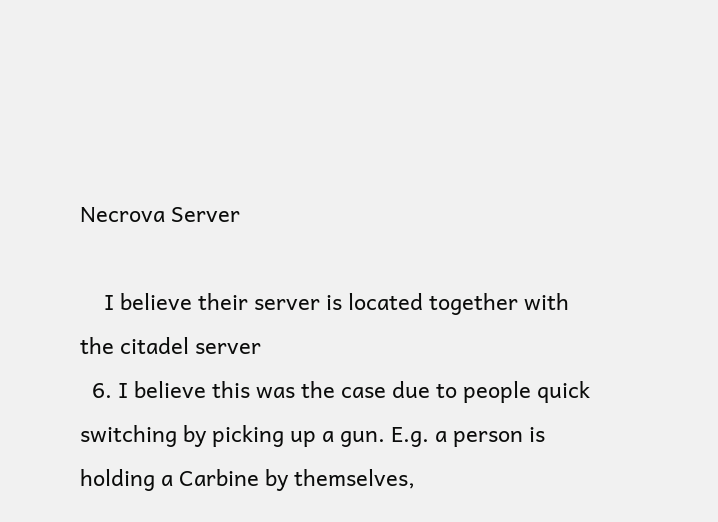Necrova Server

    I believe their server is located together with the citadel server
  6. I believe this was the case due to people quick switching by picking up a gun. E.g. a person is holding a Carbine by themselves,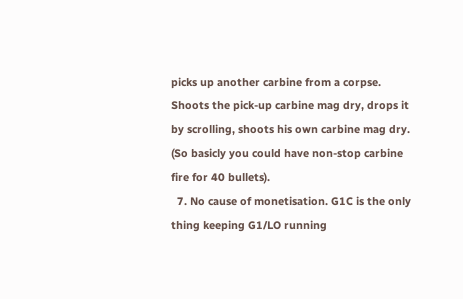picks up another carbine from a corpse. Shoots the pick-up carbine mag dry, drops it by scrolling, shoots his own carbine mag dry. (So basicly you could have non-stop carbine fire for 40 bullets).
  7. No cause of monetisation. G1C is the only thing keeping G1/LO running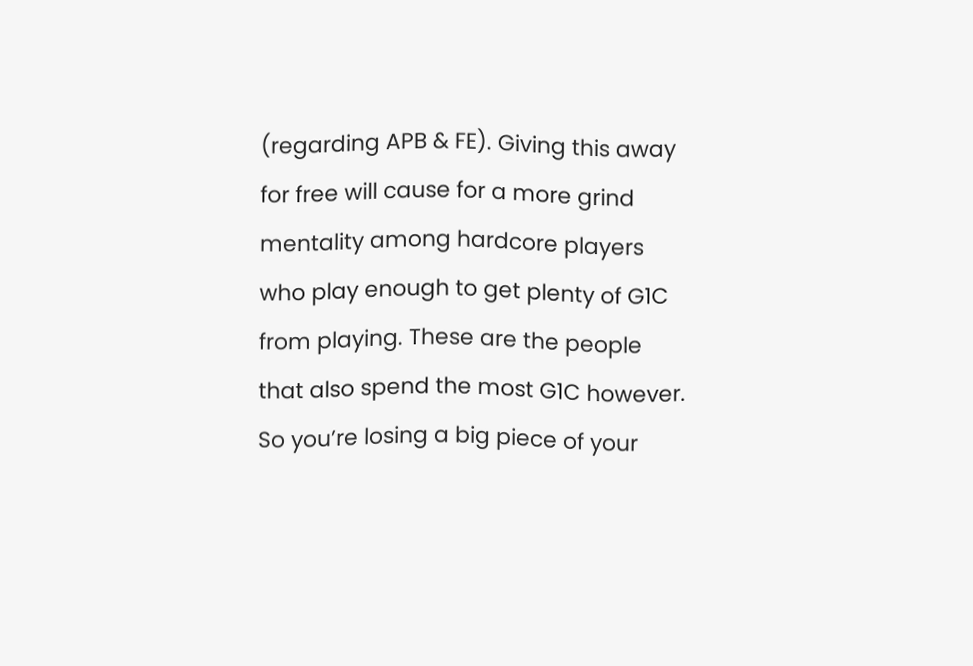(regarding APB & FE). Giving this away for free will cause for a more grind mentality among hardcore players who play enough to get plenty of G1C from playing. These are the people that also spend the most G1C however. So you’re losing a big piece of your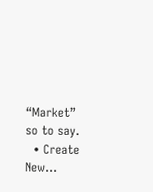“Market” so to say.
  • Create New...